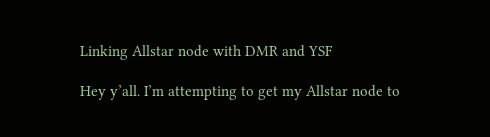Linking Allstar node with DMR and YSF

Hey y’all. I’m attempting to get my Allstar node to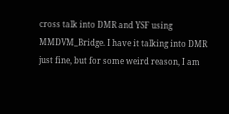cross talk into DMR and YSF using MMDVM_Bridge. I have it talking into DMR just fine, but for some weird reason, I am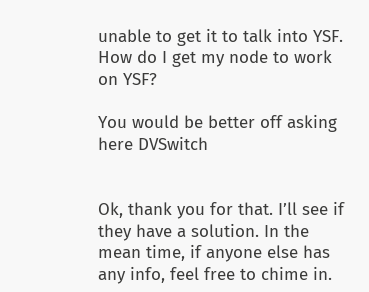unable to get it to talk into YSF. How do I get my node to work on YSF?

You would be better off asking here DVSwitch


Ok, thank you for that. I’ll see if they have a solution. In the mean time, if anyone else has any info, feel free to chime in.